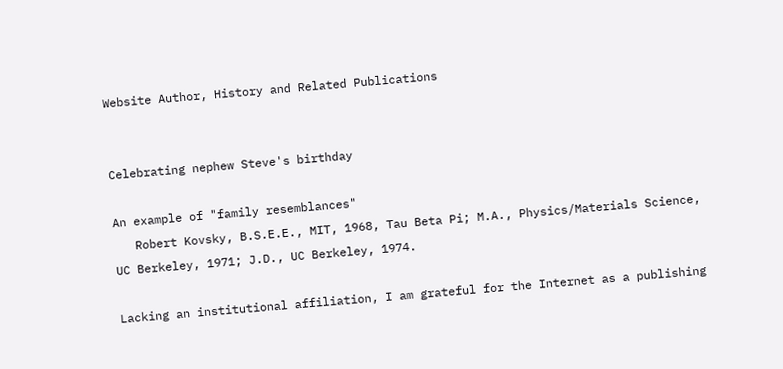Website Author, History and Related Publications


Celebrating nephew Steve's birthday

An example of "family resemblances"
   Robert Kovsky, B.S.E.E., MIT, 1968, Tau Beta Pi; M.A., Physics/Materials Science, UC Berkeley, 1971; J.D., UC Berkeley, 1974.

Lacking an institutional affiliation, I am grateful for the Internet as a publishing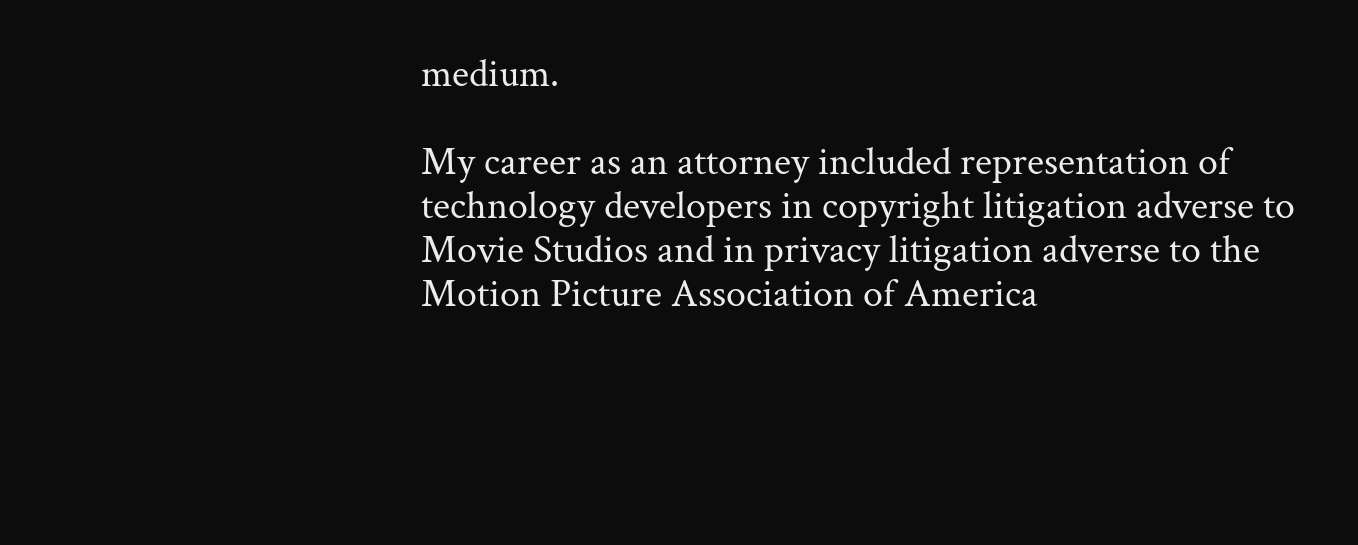medium.

My career as an attorney included representation of technology developers in copyright litigation adverse to Movie Studios and in privacy litigation adverse to the Motion Picture Association of America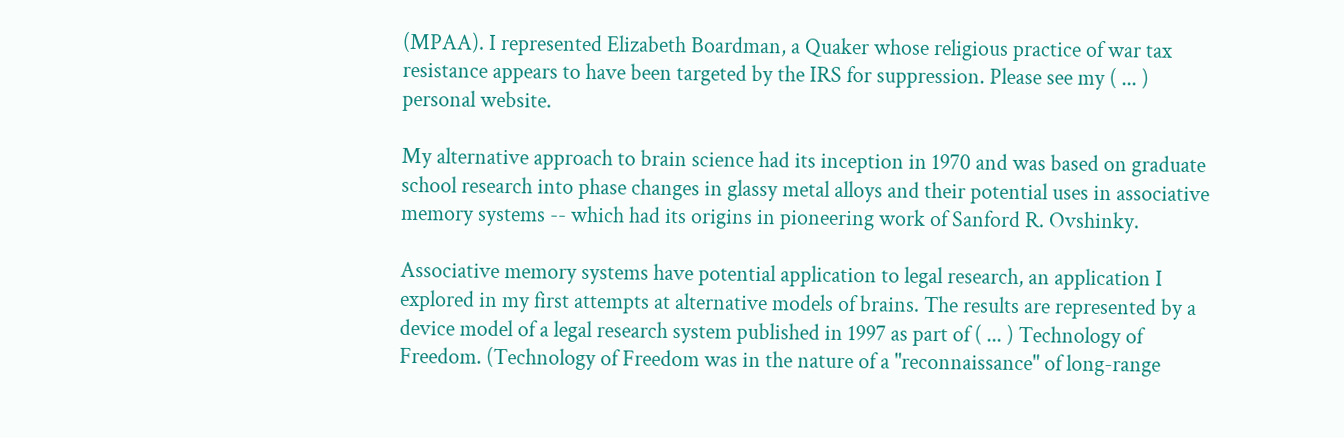(MPAA). I represented Elizabeth Boardman, a Quaker whose religious practice of war tax resistance appears to have been targeted by the IRS for suppression. Please see my ( ... ) personal website.

My alternative approach to brain science had its inception in 1970 and was based on graduate school research into phase changes in glassy metal alloys and their potential uses in associative memory systems -- which had its origins in pioneering work of Sanford R. Ovshinky.

Associative memory systems have potential application to legal research, an application I explored in my first attempts at alternative models of brains. The results are represented by a device model of a legal research system published in 1997 as part of ( ... ) Technology of Freedom. (Technology of Freedom was in the nature of a "reconnaissance" of long-range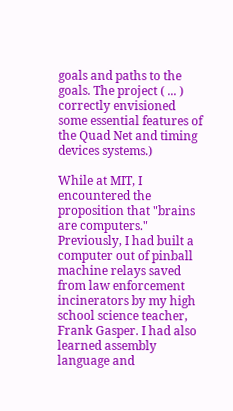goals and paths to the goals. The project ( ... ) correctly envisioned some essential features of the Quad Net and timing devices systems.)

While at MIT, I encountered the proposition that "brains are computers." Previously, I had built a computer out of pinball machine relays saved from law enforcement incinerators by my high school science teacher, Frank Gasper. I had also learned assembly language and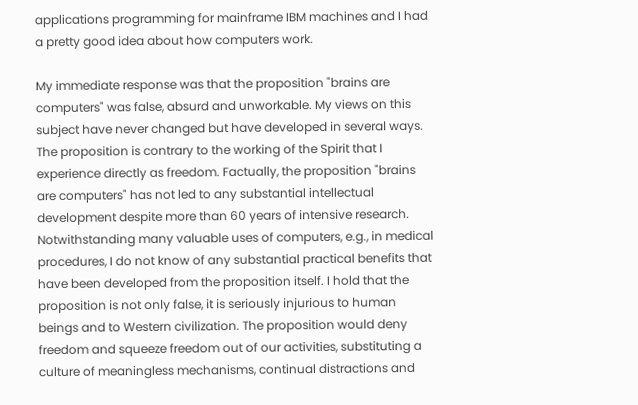applications programming for mainframe IBM machines and I had a pretty good idea about how computers work.

My immediate response was that the proposition "brains are computers" was false, absurd and unworkable. My views on this subject have never changed but have developed in several ways. The proposition is contrary to the working of the Spirit that I experience directly as freedom. Factually, the proposition "brains are computers" has not led to any substantial intellectual development despite more than 60 years of intensive research. Notwithstanding many valuable uses of computers, e.g., in medical procedures, I do not know of any substantial practical benefits that have been developed from the proposition itself. I hold that the proposition is not only false, it is seriously injurious to human beings and to Western civilization. The proposition would deny freedom and squeeze freedom out of our activities, substituting a culture of meaningless mechanisms, continual distractions and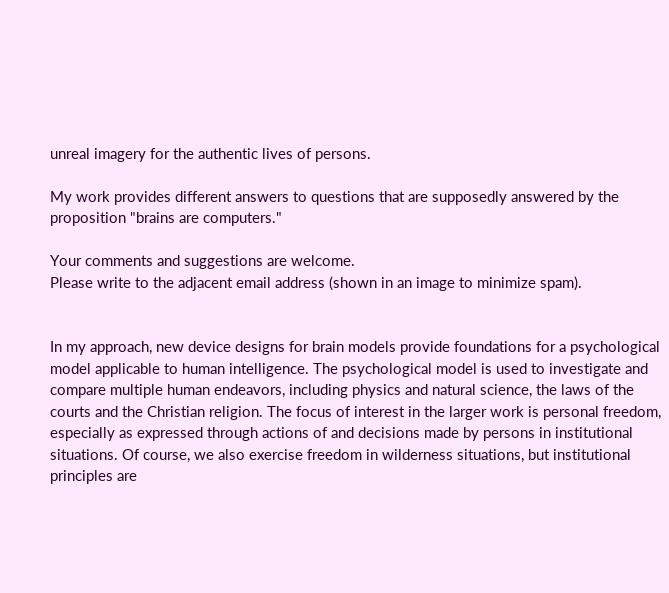unreal imagery for the authentic lives of persons.

My work provides different answers to questions that are supposedly answered by the proposition "brains are computers."

Your comments and suggestions are welcome.
Please write to the adjacent email address (shown in an image to minimize spam).


In my approach, new device designs for brain models provide foundations for a psychological model applicable to human intelligence. The psychological model is used to investigate and compare multiple human endeavors, including physics and natural science, the laws of the courts and the Christian religion. The focus of interest in the larger work is personal freedom, especially as expressed through actions of and decisions made by persons in institutional situations. Of course, we also exercise freedom in wilderness situations, but institutional principles are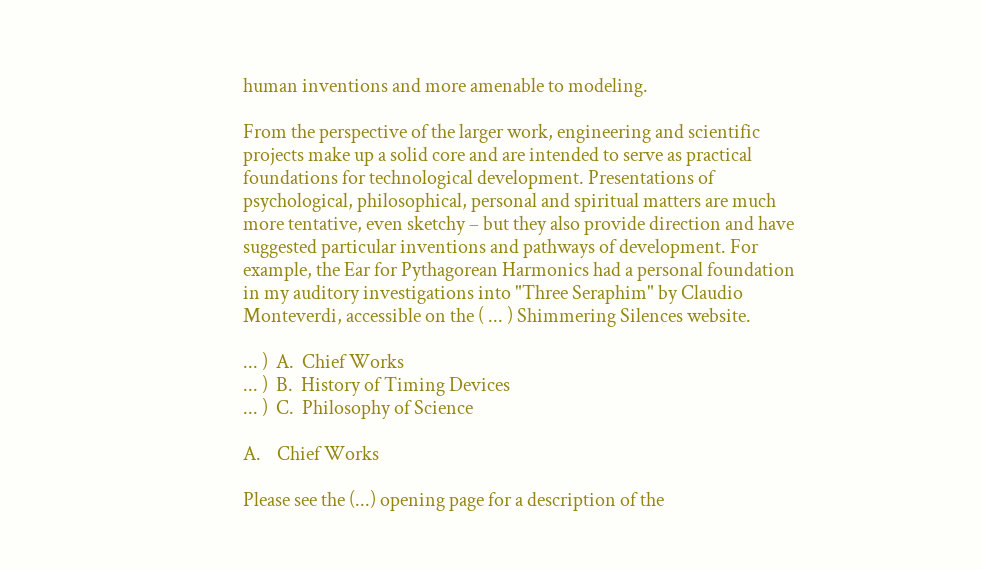human inventions and more amenable to modeling.

From the perspective of the larger work, engineering and scientific projects make up a solid core and are intended to serve as practical foundations for technological development. Presentations of psychological, philosophical, personal and spiritual matters are much more tentative, even sketchy – but they also provide direction and have suggested particular inventions and pathways of development. For example, the Ear for Pythagorean Harmonics had a personal foundation in my auditory investigations into "Three Seraphim" by Claudio Monteverdi, accessible on the ( ... ) Shimmering Silences website.

... )  A.  Chief Works
... )  B.  History of Timing Devices
... )  C.  Philosophy of Science

A.    Chief Works

Please see the (...) opening page for a description of the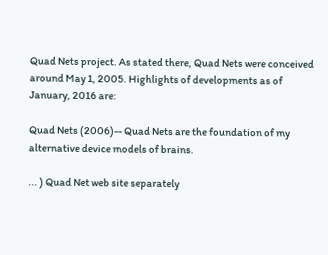Quad Nets project. As stated there, Quad Nets were conceived around May 1, 2005. Highlights of developments as of January, 2016 are:

Quad Nets (2006)-- Quad Nets are the foundation of my alternative device models of brains.

... ) Quad Net web site separately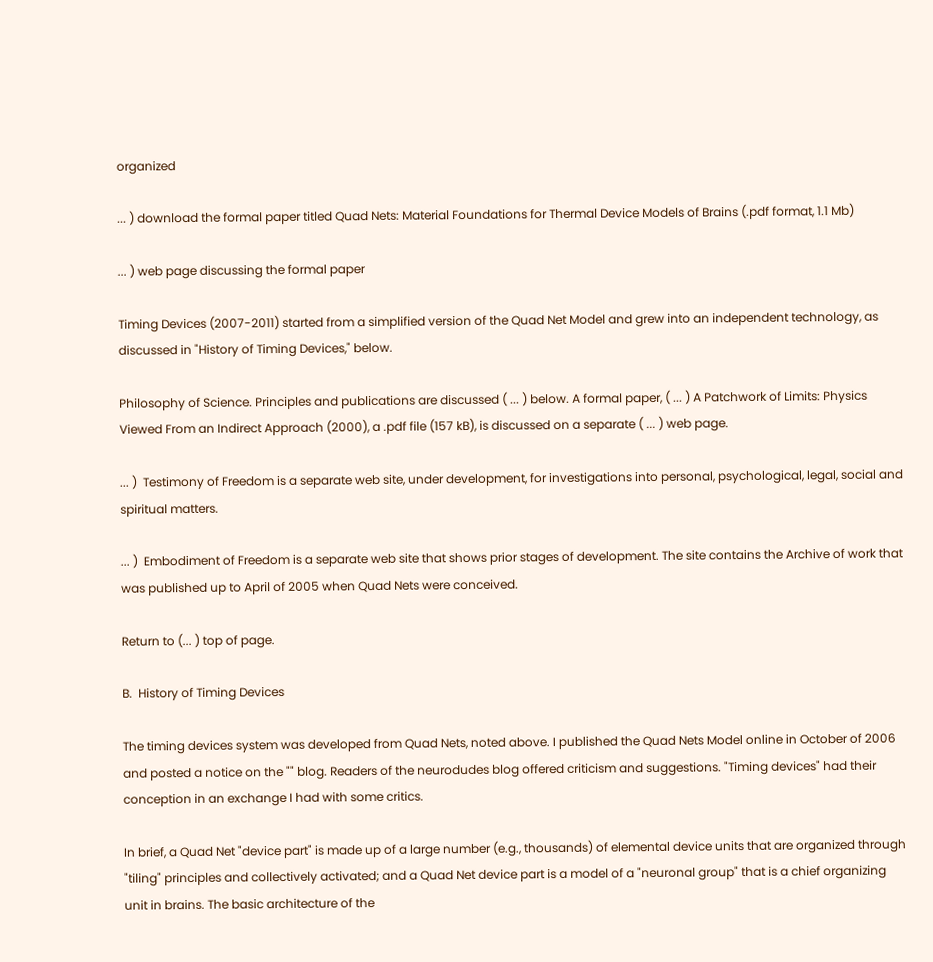organized

... ) download the formal paper titled Quad Nets: Material Foundations for Thermal Device Models of Brains (.pdf format, 1.1 Mb)

... ) web page discussing the formal paper

Timing Devices (2007-2011) started from a simplified version of the Quad Net Model and grew into an independent technology, as discussed in "History of Timing Devices," below.

Philosophy of Science. Principles and publications are discussed ( ... ) below. A formal paper, ( ... ) A Patchwork of Limits: Physics Viewed From an Indirect Approach (2000), a .pdf file (157 kB), is discussed on a separate ( ... ) web page.

... )  Testimony of Freedom is a separate web site, under development, for investigations into personal, psychological, legal, social and spiritual matters.

... )  Embodiment of Freedom is a separate web site that shows prior stages of development. The site contains the Archive of work that was published up to April of 2005 when Quad Nets were conceived.

Return to (... ) top of page.

B.  History of Timing Devices

The timing devices system was developed from Quad Nets, noted above. I published the Quad Nets Model online in October of 2006 and posted a notice on the "" blog. Readers of the neurodudes blog offered criticism and suggestions. "Timing devices" had their conception in an exchange I had with some critics.

In brief, a Quad Net "device part" is made up of a large number (e.g., thousands) of elemental device units that are organized through "tiling" principles and collectively activated; and a Quad Net device part is a model of a "neuronal group" that is a chief organizing unit in brains. The basic architecture of the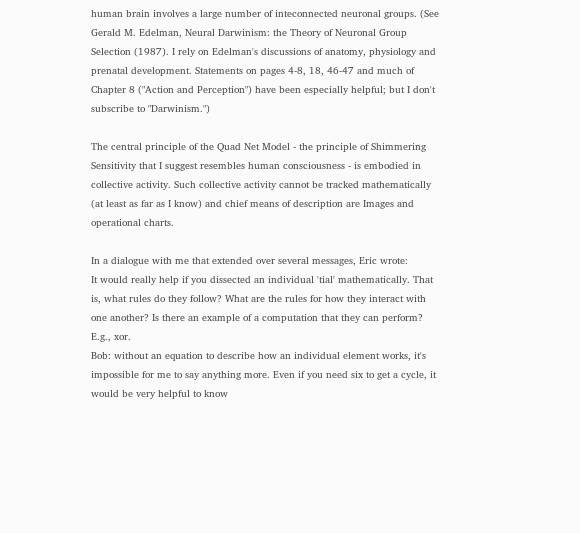human brain involves a large number of inteconnected neuronal groups. (See Gerald M. Edelman, Neural Darwinism: the Theory of Neuronal Group Selection (1987). I rely on Edelman's discussions of anatomy, physiology and prenatal development. Statements on pages 4-8, 18, 46-47 and much of Chapter 8 ("Action and Perception") have been especially helpful; but I don't subscribe to "Darwinism.")

The central principle of the Quad Net Model - the principle of Shimmering Sensitivity that I suggest resembles human consciousness - is embodied in collective activity. Such collective activity cannot be tracked mathematically (at least as far as I know) and chief means of description are Images and operational charts.

In a dialogue with me that extended over several messages, Eric wrote:
It would really help if you dissected an individual 'tial' mathematically. That is, what rules do they follow? What are the rules for how they interact with one another? Is there an example of a computation that they can perform? E.g., xor.
Bob: without an equation to describe how an individual element works, it's impossible for me to say anything more. Even if you need six to get a cycle, it would be very helpful to know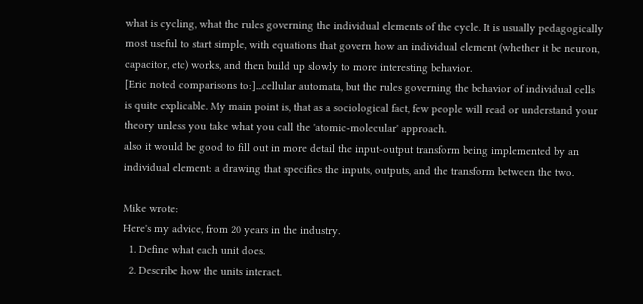what is cycling, what the rules governing the individual elements of the cycle. It is usually pedagogically most useful to start simple, with equations that govern how an individual element (whether it be neuron, capacitor, etc) works, and then build up slowly to more interesting behavior.
[Eric noted comparisons to:]...cellular automata, but the rules governing the behavior of individual cells is quite explicable. My main point is, that as a sociological fact, few people will read or understand your theory unless you take what you call the 'atomic-molecular' approach.
also it would be good to fill out in more detail the input-output transform being implemented by an individual element: a drawing that specifies the inputs, outputs, and the transform between the two.

Mike wrote:
Here's my advice, from 20 years in the industry.
  1. Define what each unit does.
  2. Describe how the units interact.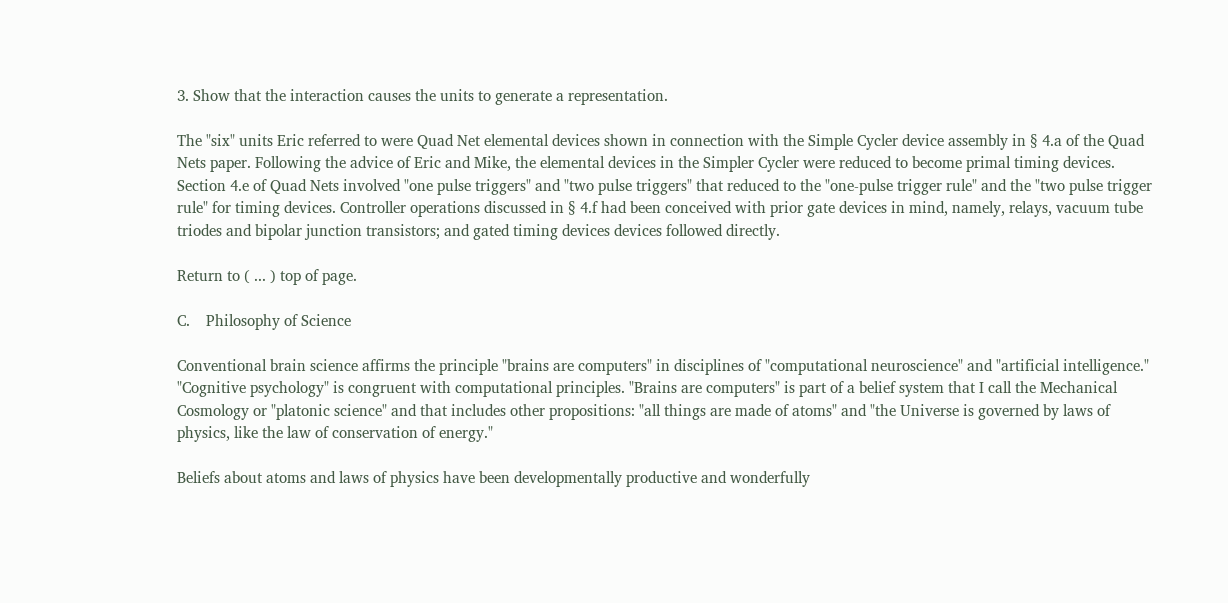3. Show that the interaction causes the units to generate a representation.

The "six" units Eric referred to were Quad Net elemental devices shown in connection with the Simple Cycler device assembly in § 4.a of the Quad Nets paper. Following the advice of Eric and Mike, the elemental devices in the Simpler Cycler were reduced to become primal timing devices. Section 4.e of Quad Nets involved "one pulse triggers" and "two pulse triggers" that reduced to the "one-pulse trigger rule" and the "two pulse trigger rule" for timing devices. Controller operations discussed in § 4.f had been conceived with prior gate devices in mind, namely, relays, vacuum tube triodes and bipolar junction transistors; and gated timing devices devices followed directly.

Return to ( ... ) top of page.

C.    Philosophy of Science

Conventional brain science affirms the principle "brains are computers" in disciplines of "computational neuroscience" and "artificial intelligence." "Cognitive psychology" is congruent with computational principles. "Brains are computers" is part of a belief system that I call the Mechanical Cosmology or "platonic science" and that includes other propositions: "all things are made of atoms" and "the Universe is governed by laws of physics, like the law of conservation of energy."

Beliefs about atoms and laws of physics have been developmentally productive and wonderfully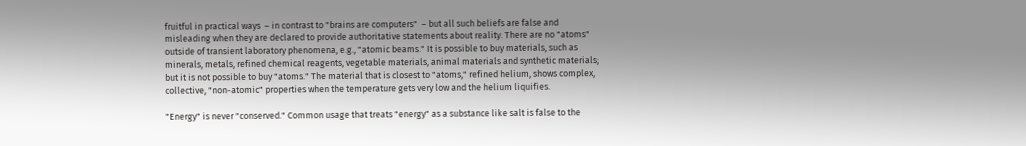fruitful in practical ways  – in contrast to "brains are computers"  – but all such beliefs are false and misleading when they are declared to provide authoritative statements about reality. There are no "atoms" outside of transient laboratory phenomena, e.g., "atomic beams." It is possible to buy materials, such as minerals, metals, refined chemical reagents, vegetable materials, animal materials and synthetic materials; but it is not possible to buy "atoms." The material that is closest to "atoms," refined helium, shows complex, collective, "non-atomic" properties when the temperature gets very low and the helium liquifies.

"Energy" is never "conserved." Common usage that treats "energy" as a substance like salt is false to the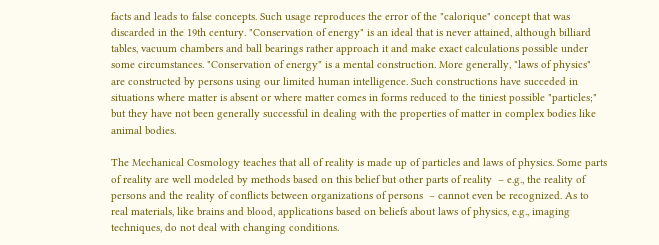facts and leads to false concepts. Such usage reproduces the error of the "calorique" concept that was discarded in the 19th century. "Conservation of energy" is an ideal that is never attained, although billiard tables, vacuum chambers and ball bearings rather approach it and make exact calculations possible under some circumstances. "Conservation of energy" is a mental construction. More generally, "laws of physics" are constructed by persons using our limited human intelligence. Such constructions have succeded in situations where matter is absent or where matter comes in forms reduced to the tiniest possible "particles;" but they have not been generally successful in dealing with the properties of matter in complex bodies like animal bodies.

The Mechanical Cosmology teaches that all of reality is made up of particles and laws of physics. Some parts of reality are well modeled by methods based on this belief but other parts of reality  – e.g., the reality of persons and the reality of conflicts between organizations of persons  – cannot even be recognized. As to real materials, like brains and blood, applications based on beliefs about laws of physics, e.g., imaging techniques, do not deal with changing conditions.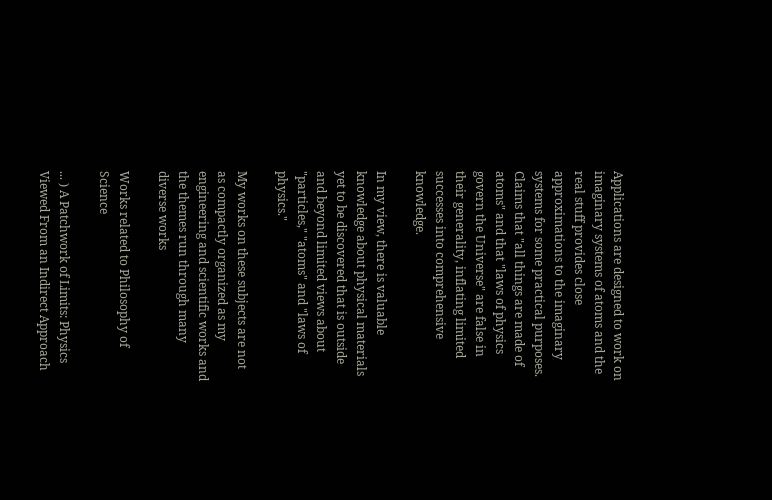Applications are designed to work on imaginary systems of atoms and the real stuff provides close approximations to the imaginary systems for some practical purposes. Claims that "all things are made of atoms" and that "laws of physics govern the Universe" are false in their generality, inflating limited successes into comprehensive knowledge.

In my view, there is valuable knowledge about physical materials yet to be discovered that is outside and beyond limited views about "particles," "atoms" and "laws of physics."

My works on these subjects are not as compactly organized as my engineering and scientific works and the themes run through many diverse works

Works related to Philosophy of Science

... ) A Patchwork of Limits: Physics Viewed From an Indirect Approach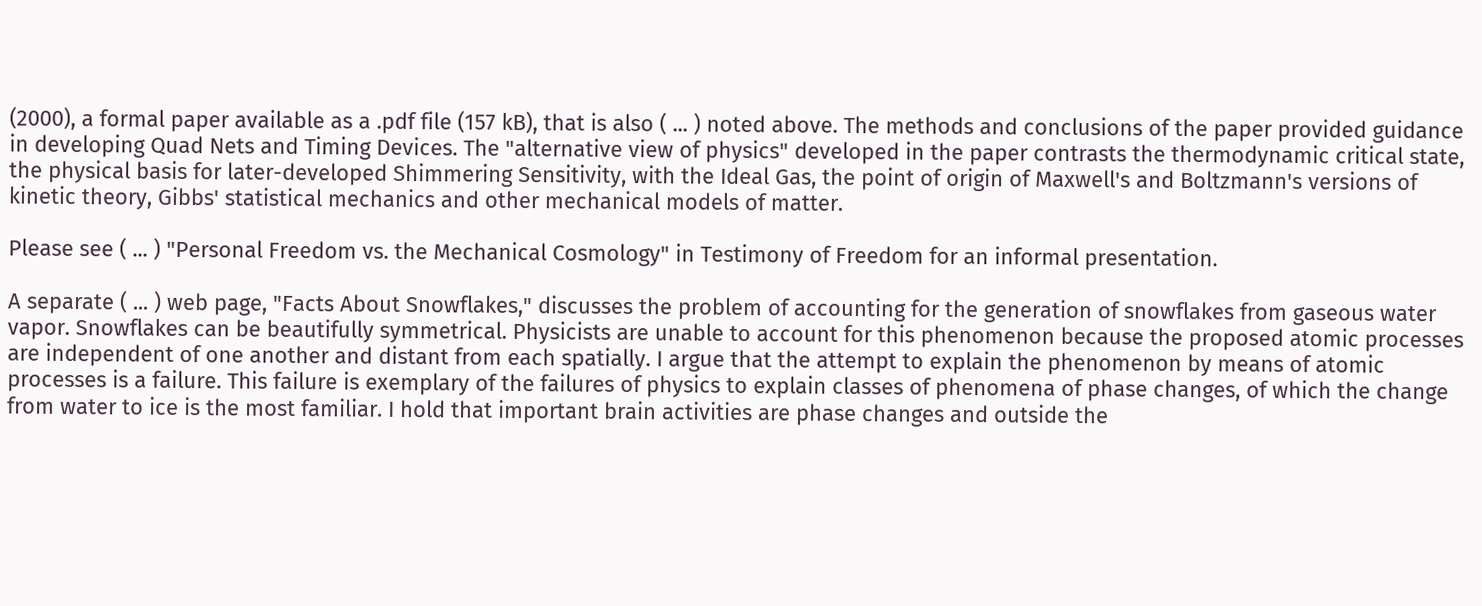(2000), a formal paper available as a .pdf file (157 kB), that is also ( ... ) noted above. The methods and conclusions of the paper provided guidance in developing Quad Nets and Timing Devices. The "alternative view of physics" developed in the paper contrasts the thermodynamic critical state, the physical basis for later-developed Shimmering Sensitivity, with the Ideal Gas, the point of origin of Maxwell's and Boltzmann's versions of kinetic theory, Gibbs' statistical mechanics and other mechanical models of matter.

Please see ( ... ) "Personal Freedom vs. the Mechanical Cosmology" in Testimony of Freedom for an informal presentation.

A separate ( ... ) web page, "Facts About Snowflakes," discusses the problem of accounting for the generation of snowflakes from gaseous water vapor. Snowflakes can be beautifully symmetrical. Physicists are unable to account for this phenomenon because the proposed atomic processes are independent of one another and distant from each spatially. I argue that the attempt to explain the phenomenon by means of atomic processes is a failure. This failure is exemplary of the failures of physics to explain classes of phenomena of phase changes, of which the change from water to ice is the most familiar. I hold that important brain activities are phase changes and outside the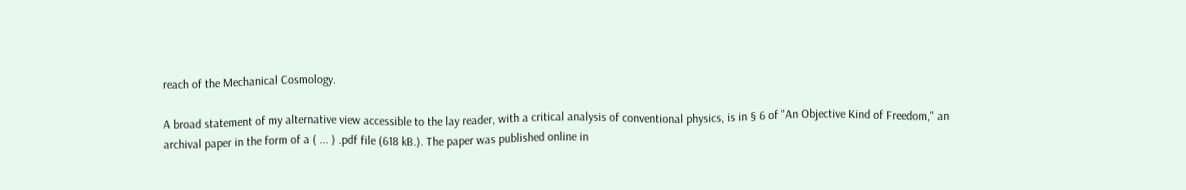reach of the Mechanical Cosmology.

A broad statement of my alternative view accessible to the lay reader, with a critical analysis of conventional physics, is in § 6 of "An Objective Kind of Freedom," an archival paper in the form of a ( ... ) .pdf file (618 kB.). The paper was published online in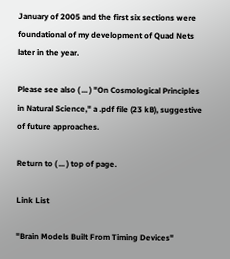January of 2005 and the first six sections were foundational of my development of Quad Nets later in the year.

Please see also ( ... ) "On Cosmological Principles in Natural Science," a .pdf file (23 kB), suggestive of future approaches.

Return to ( ... ) top of page.

Link List

"Brain Models Built From Timing Devices"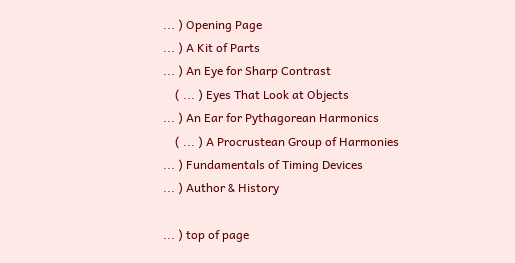... ) Opening Page
... ) A Kit of Parts
... ) An Eye for Sharp Contrast
    ( ... ) Eyes That Look at Objects
... ) An Ear for Pythagorean Harmonics
    ( ... ) A Procrustean Group of Harmonies
... ) Fundamentals of Timing Devices
... ) Author & History

... ) top of page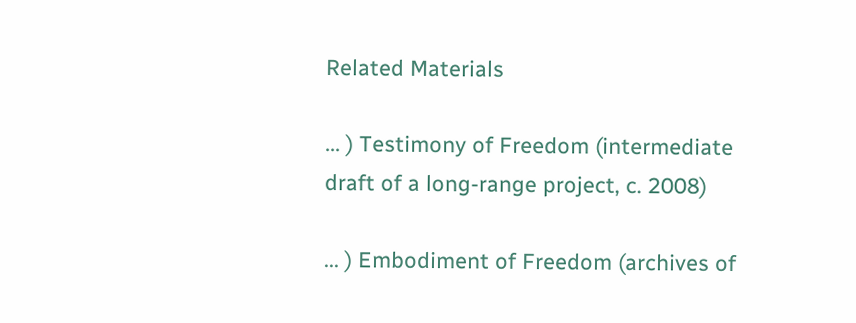Related Materials

... ) Testimony of Freedom (intermediate draft of a long-range project, c. 2008)

... ) Embodiment of Freedom (archives of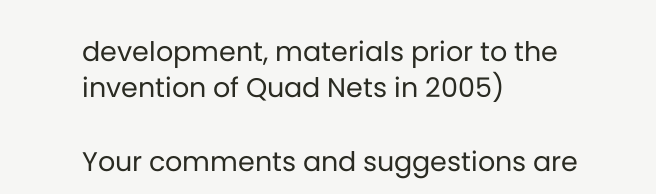development, materials prior to the invention of Quad Nets in 2005)

Your comments and suggestions are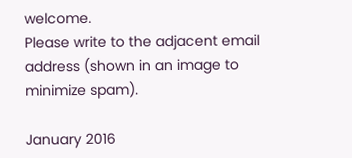welcome.
Please write to the adjacent email address (shown in an image to minimize spam).

January 2016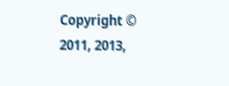Copyright © 2011, 2013,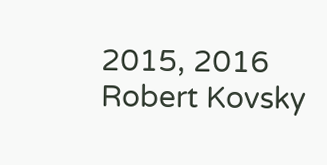2015, 2016 Robert Kovsky